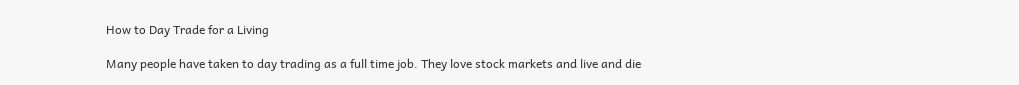How to Day Trade for a Living

Many people have taken to day trading as a full time job. They love stock markets and live and die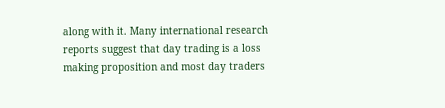along with it. Many international research reports suggest that day trading is a loss making proposition and most day traders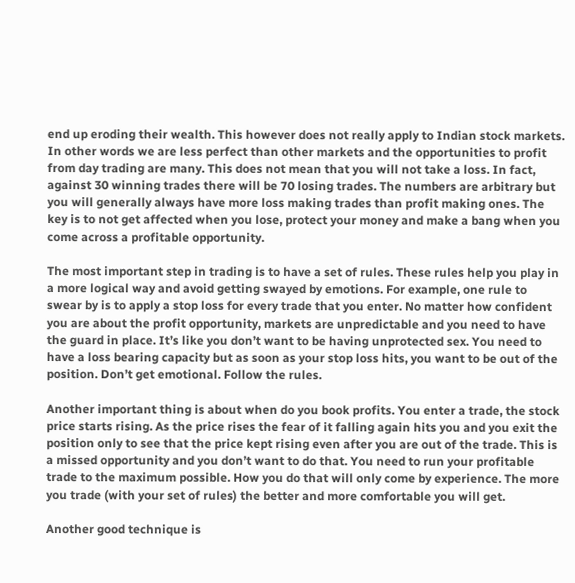end up eroding their wealth. This however does not really apply to Indian stock markets. In other words we are less perfect than other markets and the opportunities to profit from day trading are many. This does not mean that you will not take a loss. In fact, against 30 winning trades there will be 70 losing trades. The numbers are arbitrary but you will generally always have more loss making trades than profit making ones. The key is to not get affected when you lose, protect your money and make a bang when you come across a profitable opportunity.

The most important step in trading is to have a set of rules. These rules help you play in a more logical way and avoid getting swayed by emotions. For example, one rule to swear by is to apply a stop loss for every trade that you enter. No matter how confident you are about the profit opportunity, markets are unpredictable and you need to have the guard in place. It’s like you don’t want to be having unprotected sex. You need to have a loss bearing capacity but as soon as your stop loss hits, you want to be out of the position. Don’t get emotional. Follow the rules.

Another important thing is about when do you book profits. You enter a trade, the stock price starts rising. As the price rises the fear of it falling again hits you and you exit the position only to see that the price kept rising even after you are out of the trade. This is a missed opportunity and you don’t want to do that. You need to run your profitable trade to the maximum possible. How you do that will only come by experience. The more you trade (with your set of rules) the better and more comfortable you will get.

Another good technique is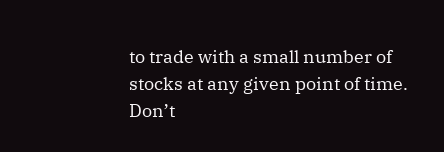to trade with a small number of stocks at any given point of time. Don’t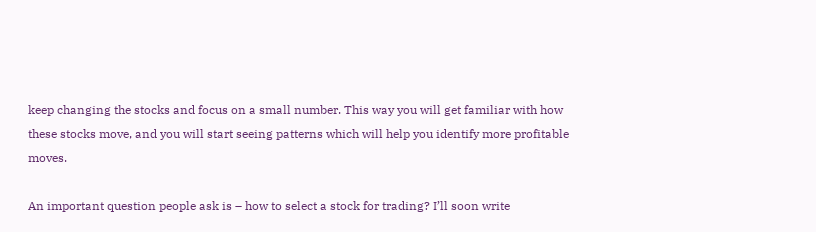keep changing the stocks and focus on a small number. This way you will get familiar with how these stocks move, and you will start seeing patterns which will help you identify more profitable moves.

An important question people ask is – how to select a stock for trading? I’ll soon write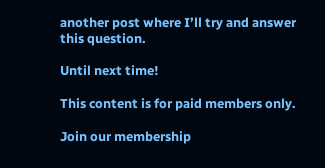another post where I’ll try and answer this question.

Until next time!

This content is for paid members only.

Join our membership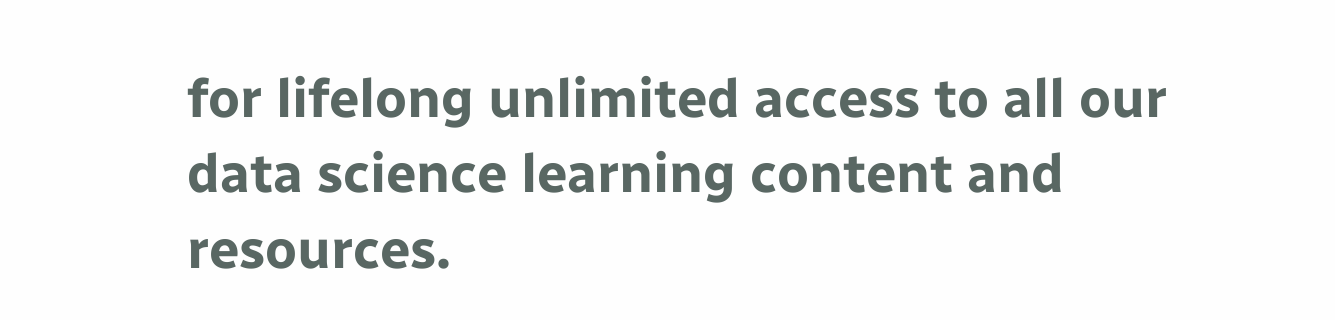for lifelong unlimited access to all our data science learning content and resources.